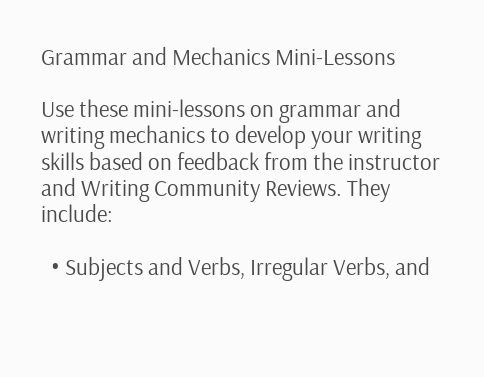Grammar and Mechanics Mini-Lessons

Use these mini-lessons on grammar and writing mechanics to develop your writing skills based on feedback from the instructor and Writing Community Reviews. They include:

  • Subjects and Verbs, Irregular Verbs, and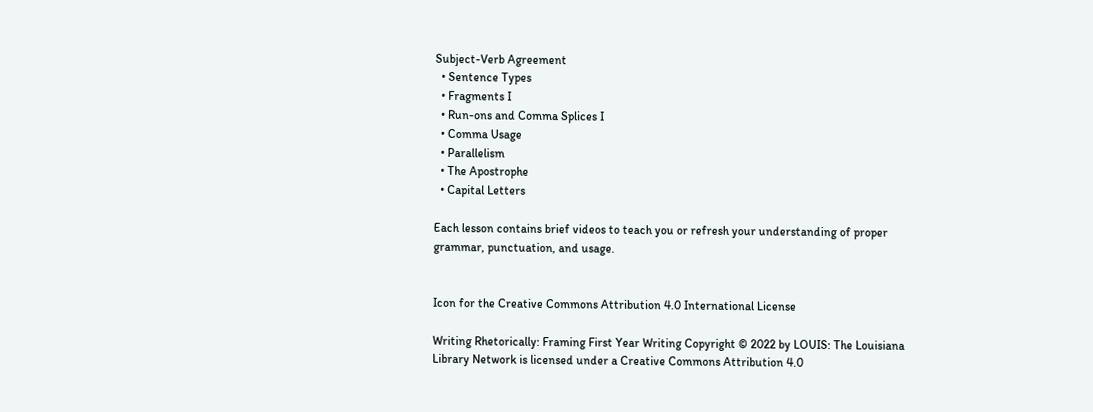Subject-Verb Agreement
  • Sentence Types
  • Fragments I
  • Run-ons and Comma Splices I
  • Comma Usage
  • Parallelism
  • The Apostrophe
  • Capital Letters

Each lesson contains brief videos to teach you or refresh your understanding of proper grammar, punctuation, and usage.


Icon for the Creative Commons Attribution 4.0 International License

Writing Rhetorically: Framing First Year Writing Copyright © 2022 by LOUIS: The Louisiana Library Network is licensed under a Creative Commons Attribution 4.0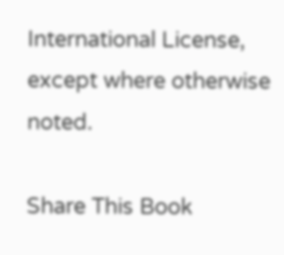International License, except where otherwise noted.

Share This Book